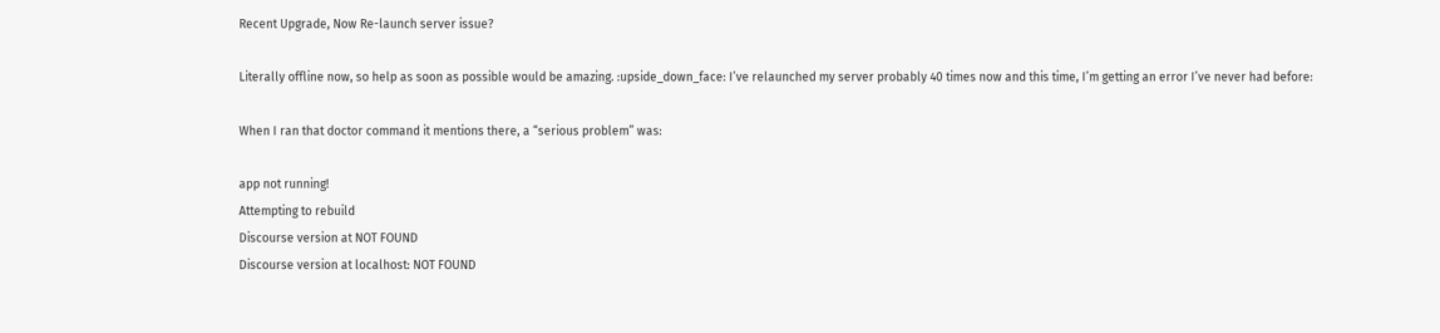Recent Upgrade, Now Re-launch server issue?

Literally offline now, so help as soon as possible would be amazing. :upside_down_face: I’ve relaunched my server probably 40 times now and this time, I’m getting an error I’ve never had before:

When I ran that doctor command it mentions there, a “serious problem” was:

app not running!
Attempting to rebuild
Discourse version at NOT FOUND
Discourse version at localhost: NOT FOUND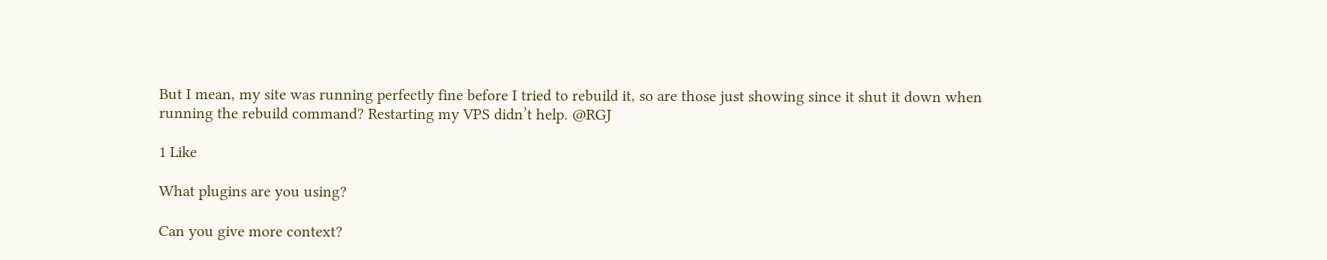But I mean, my site was running perfectly fine before I tried to rebuild it, so are those just showing since it shut it down when running the rebuild command? Restarting my VPS didn’t help. @RGJ

1 Like

What plugins are you using?

Can you give more context?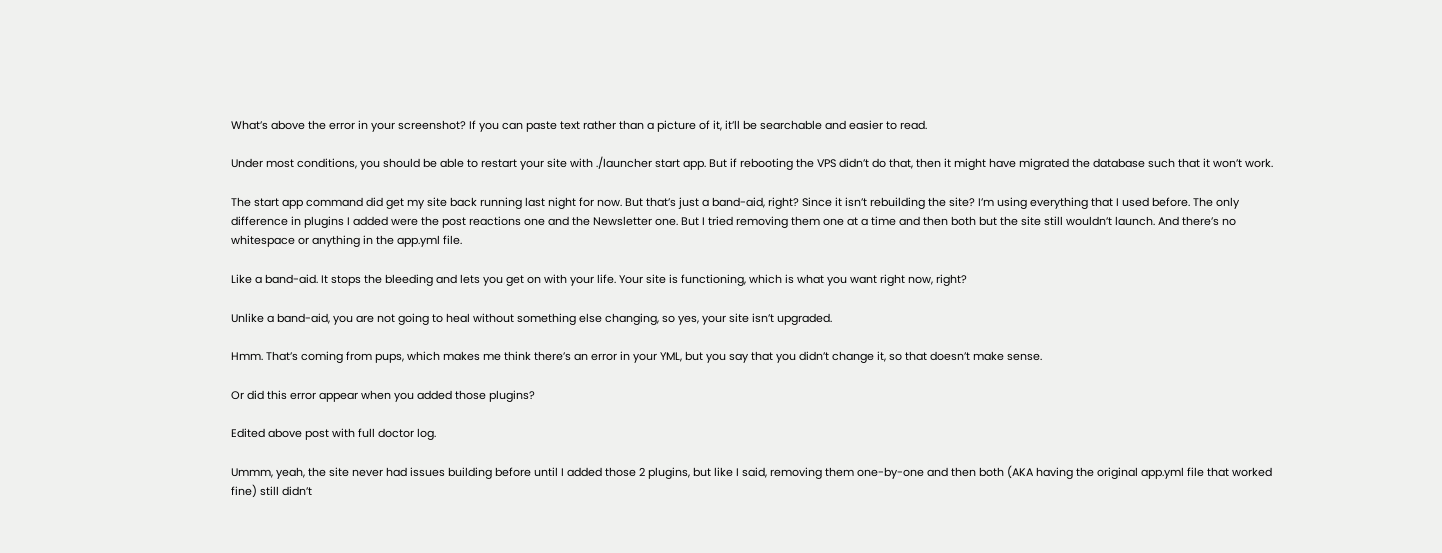What’s above the error in your screenshot? If you can paste text rather than a picture of it, it’ll be searchable and easier to read.

Under most conditions, you should be able to restart your site with ./launcher start app. But if rebooting the VPS didn’t do that, then it might have migrated the database such that it won’t work.

The start app command did get my site back running last night for now. But that’s just a band-aid, right? Since it isn’t rebuilding the site? I’m using everything that I used before. The only difference in plugins I added were the post reactions one and the Newsletter one. But I tried removing them one at a time and then both but the site still wouldn’t launch. And there’s no whitespace or anything in the app.yml file.

Like a band-aid. It stops the bleeding and lets you get on with your life. Your site is functioning, which is what you want right now, right?

Unlike a band-aid, you are not going to heal without something else changing, so yes, your site isn’t upgraded.

Hmm. That’s coming from pups, which makes me think there’s an error in your YML, but you say that you didn’t change it, so that doesn’t make sense.

Or did this error appear when you added those plugins?

Edited above post with full doctor log.

Ummm, yeah, the site never had issues building before until I added those 2 plugins, but like I said, removing them one-by-one and then both (AKA having the original app.yml file that worked fine) still didn’t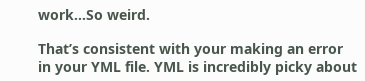work…So weird.

That’s consistent with your making an error in your YML file. YML is incredibly picky about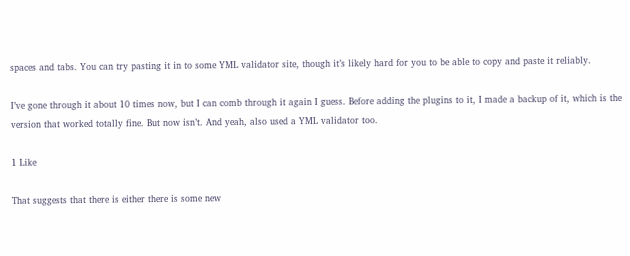spaces and tabs. You can try pasting it in to some YML validator site, though it’s likely hard for you to be able to copy and paste it reliably.

I’ve gone through it about 10 times now, but I can comb through it again I guess. Before adding the plugins to it, I made a backup of it, which is the version that worked totally fine. But now isn’t. And yeah, also used a YML validator too.

1 Like

That suggests that there is either there is some new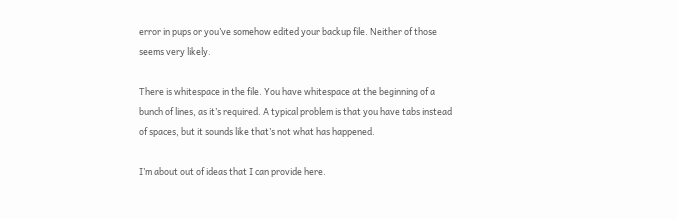error in pups or you’ve somehow edited your backup file. Neither of those seems very likely.

There is whitespace in the file. You have whitespace at the beginning of a bunch of lines, as it’s required. A typical problem is that you have tabs instead of spaces, but it sounds like that’s not what has happened.

I’m about out of ideas that I can provide here.